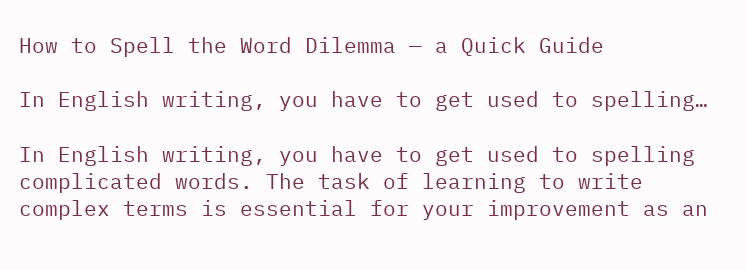How to Spell the Word Dilemma — a Quick Guide

In English writing, you have to get used to spelling…

In English writing, you have to get used to spelling complicated words. The task of learning to write complex terms is essential for your improvement as an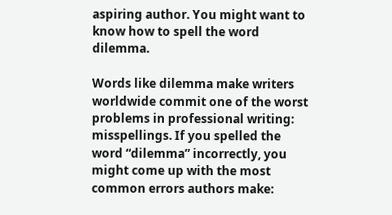aspiring author. You might want to know how to spell the word dilemma.

Words like dilemma make writers worldwide commit one of the worst problems in professional writing: misspellings. If you spelled the word “dilemma” incorrectly, you might come up with the most common errors authors make: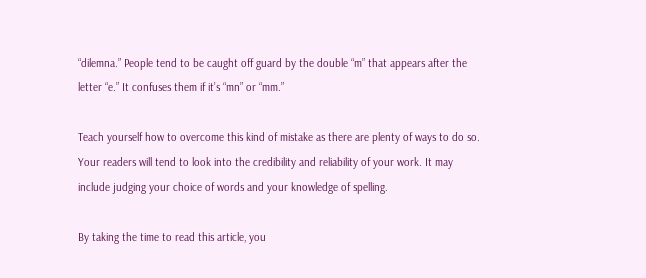“dilemna.” People tend to be caught off guard by the double “m” that appears after the letter “e.” It confuses them if it’s “mn” or “mm.”

Teach yourself how to overcome this kind of mistake as there are plenty of ways to do so. Your readers will tend to look into the credibility and reliability of your work. It may include judging your choice of words and your knowledge of spelling.

By taking the time to read this article, you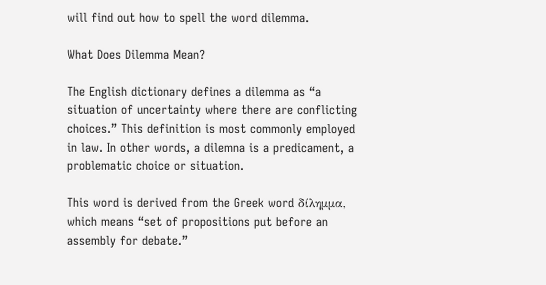will find out how to spell the word dilemma.

What Does Dilemma Mean?

The English dictionary defines a dilemma as “a situation of uncertainty where there are conflicting choices.” This definition is most commonly employed in law. In other words, a dilemna is a predicament, a problematic choice or situation.

This word is derived from the Greek word δίλημμα, which means “set of propositions put before an assembly for debate.”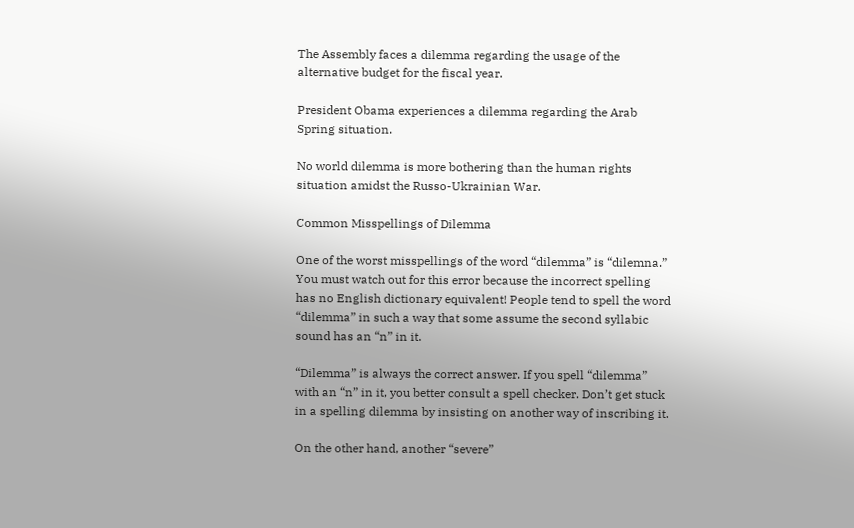The Assembly faces a dilemma regarding the usage of the alternative budget for the fiscal year.

President Obama experiences a dilemma regarding the Arab Spring situation.

No world dilemma is more bothering than the human rights situation amidst the Russo-Ukrainian War.

Common Misspellings of Dilemma

One of the worst misspellings of the word “dilemma” is “dilemna.” You must watch out for this error because the incorrect spelling has no English dictionary equivalent! People tend to spell the word “dilemma” in such a way that some assume the second syllabic sound has an “n” in it.

“Dilemma” is always the correct answer. If you spell “dilemma” with an “n” in it, you better consult a spell checker. Don’t get stuck in a spelling dilemma by insisting on another way of inscribing it.

On the other hand, another “severe”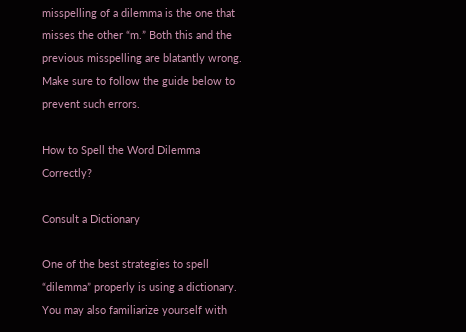misspelling of a dilemma is the one that misses the other “m.” Both this and the previous misspelling are blatantly wrong. Make sure to follow the guide below to prevent such errors.

How to Spell the Word Dilemma Correctly?

Consult a Dictionary

One of the best strategies to spell “dilemma” properly is using a dictionary. You may also familiarize yourself with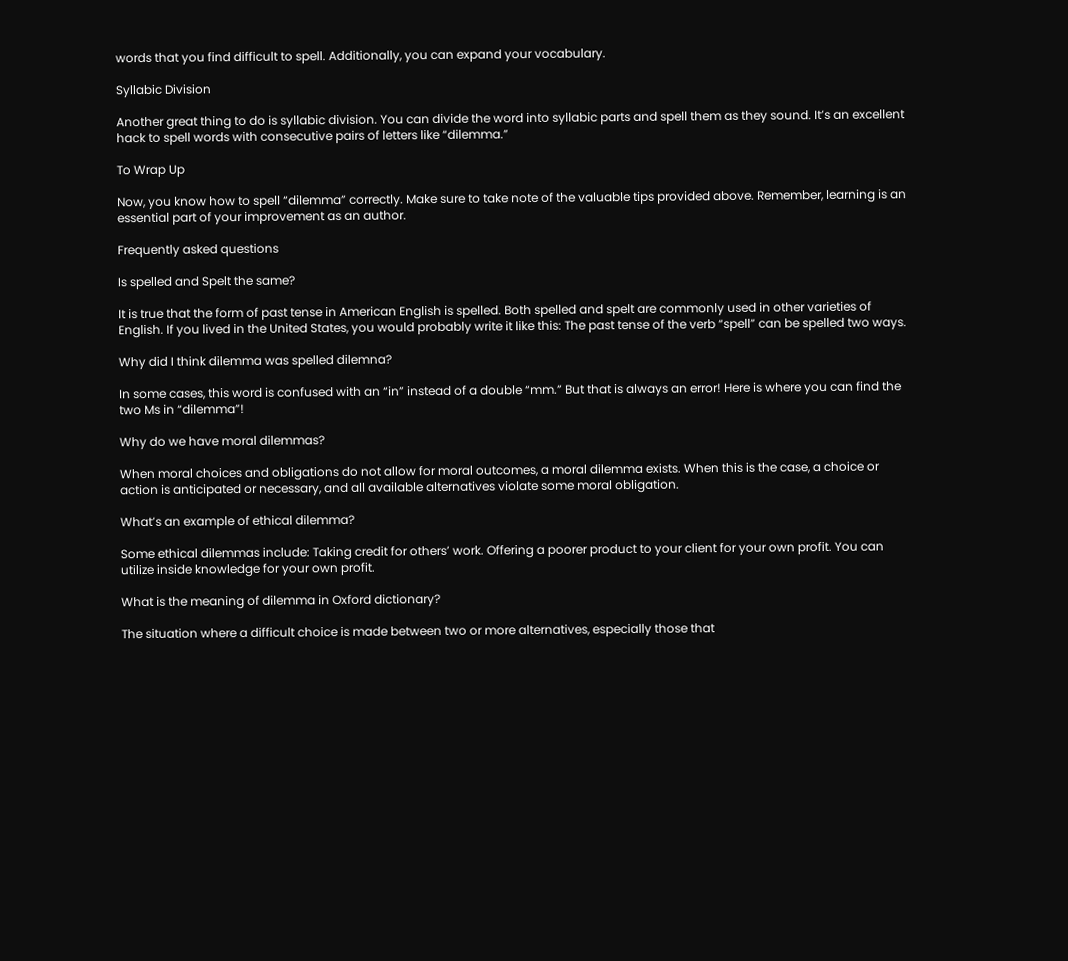words that you find difficult to spell. Additionally, you can expand your vocabulary.

Syllabic Division

Another great thing to do is syllabic division. You can divide the word into syllabic parts and spell them as they sound. It’s an excellent hack to spell words with consecutive pairs of letters like “dilemma.”

To Wrap Up

Now, you know how to spell “dilemma” correctly. Make sure to take note of the valuable tips provided above. Remember, learning is an essential part of your improvement as an author.

Frequently asked questions

Is spelled and Spelt the same?

It is true that the form of past tense in American English is spelled. Both spelled and spelt are commonly used in other varieties of English. If you lived in the United States, you would probably write it like this: The past tense of the verb “spell” can be spelled two ways.

Why did I think dilemma was spelled dilemna?

In some cases, this word is confused with an “in” instead of a double “mm.” But that is always an error! Here is where you can find the two Ms in “dilemma”!

Why do we have moral dilemmas?

When moral choices and obligations do not allow for moral outcomes, a moral dilemma exists. When this is the case, a choice or action is anticipated or necessary, and all available alternatives violate some moral obligation.

What’s an example of ethical dilemma?

Some ethical dilemmas include: Taking credit for others’ work. Offering a poorer product to your client for your own profit. You can utilize inside knowledge for your own profit.

What is the meaning of dilemma in Oxford dictionary?

The situation where a difficult choice is made between two or more alternatives, especially those that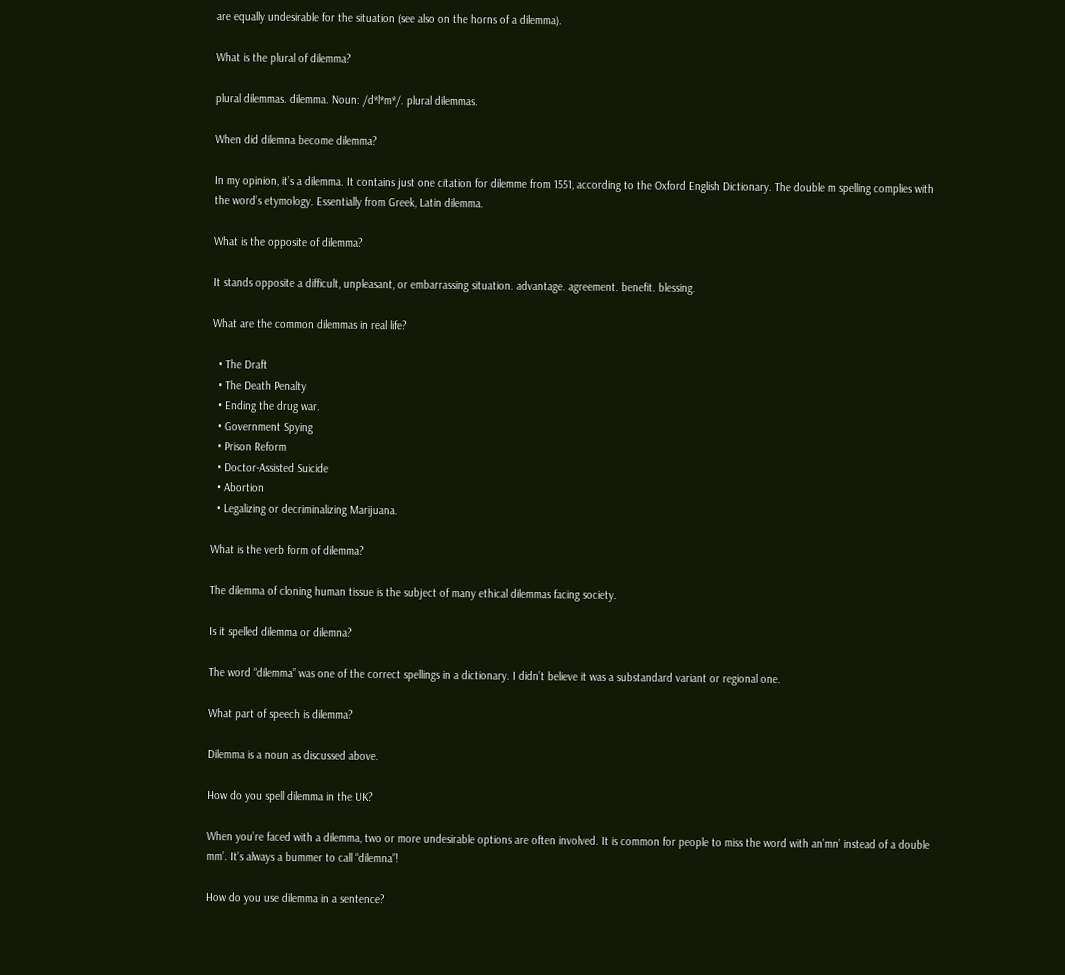are equally undesirable for the situation (see also on the horns of a dilemma).

What is the plural of dilemma?

plural dilemmas. dilemma. Noun: /d*l*m*/. plural dilemmas.

When did dilemna become dilemma?

In my opinion, it’s a dilemma. It contains just one citation for dilemme from 1551, according to the Oxford English Dictionary. The double m spelling complies with the word’s etymology. Essentially from Greek, Latin dilemma.

What is the opposite of dilemma?

It stands opposite a difficult, unpleasant, or embarrassing situation. advantage. agreement. benefit. blessing.

What are the common dilemmas in real life?

  • The Draft
  • The Death Penalty
  • Ending the drug war.
  • Government Spying
  • Prison Reform
  • Doctor-Assisted Suicide
  • Abortion
  • Legalizing or decriminalizing Marijuana.

What is the verb form of dilemma?

The dilemma of cloning human tissue is the subject of many ethical dilemmas facing society.

Is it spelled dilemma or dilemna?

The word “dilemma” was one of the correct spellings in a dictionary. I didn’t believe it was a substandard variant or regional one.

What part of speech is dilemma?

Dilemma is a noun as discussed above.

How do you spell dilemma in the UK?

When you’re faced with a dilemma, two or more undesirable options are often involved. It is common for people to miss the word with an’mn’ instead of a double mm’. It’s always a bummer to call “dilemna”!

How do you use dilemma in a sentence?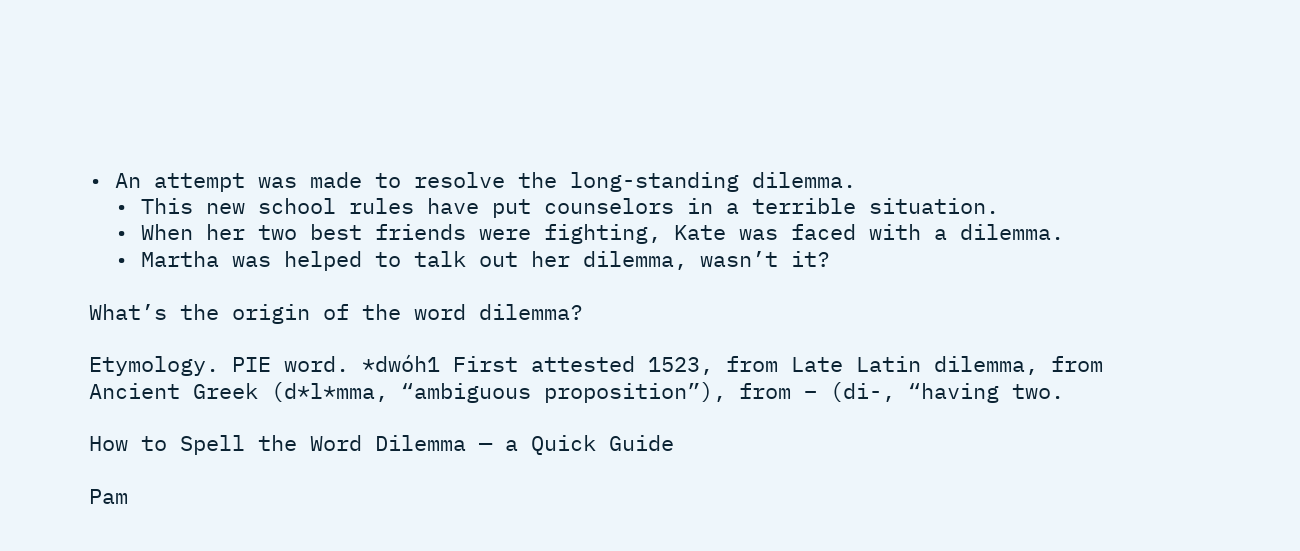• An attempt was made to resolve the long-standing dilemma.
  • This new school rules have put counselors in a terrible situation.
  • When her two best friends were fighting, Kate was faced with a dilemma.
  • Martha was helped to talk out her dilemma, wasn’t it?

What’s the origin of the word dilemma?

Etymology. PIE word. *dwóh1 First attested 1523, from Late Latin dilemma, from Ancient Greek (d*l*mma, “ambiguous proposition”), from – (di-, “having two.

How to Spell the Word Dilemma — a Quick Guide

Pam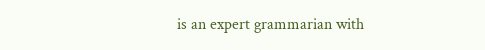is an expert grammarian with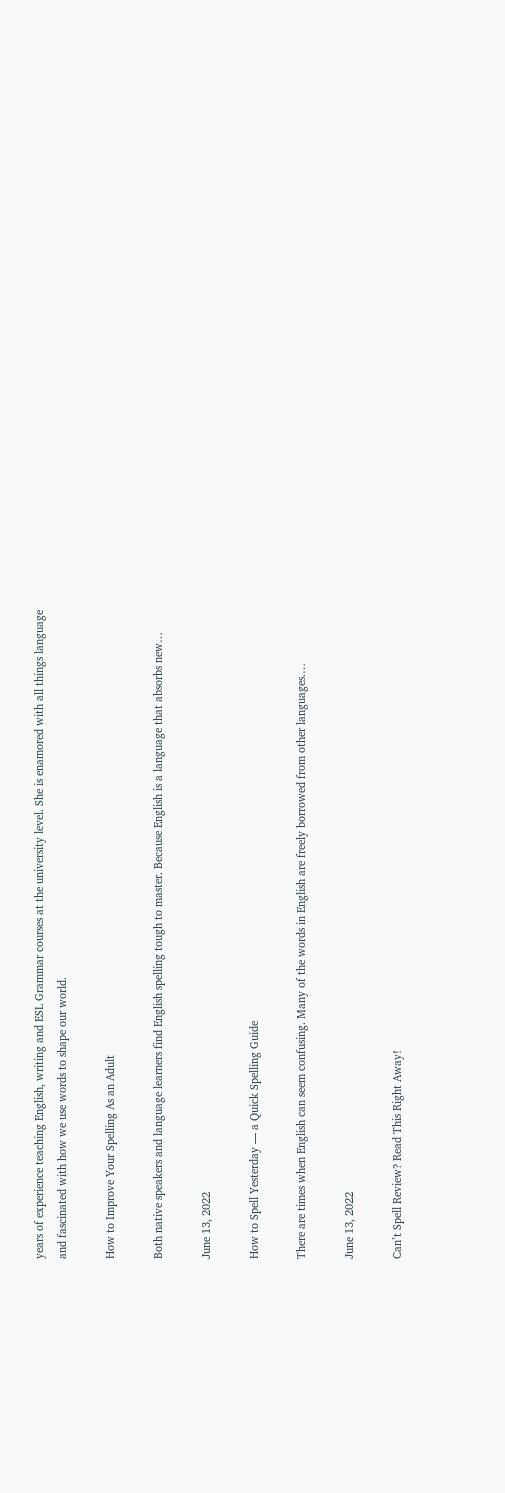years of experience teaching English, writing and ESL Grammar courses at the university level. She is enamored with all things language and fascinated with how we use words to shape our world.

How to Improve Your Spelling As an Adult

Both native speakers and language learners find English spelling tough to master. Because English is a language that absorbs new…

June 13, 2022

How to Spell Yesterday — a Quick Spelling Guide

There are times when English can seem confusing. Many of the words in English are freely borrowed from other languages.…

June 13, 2022

Can’t Spell Review? Read This Right Away!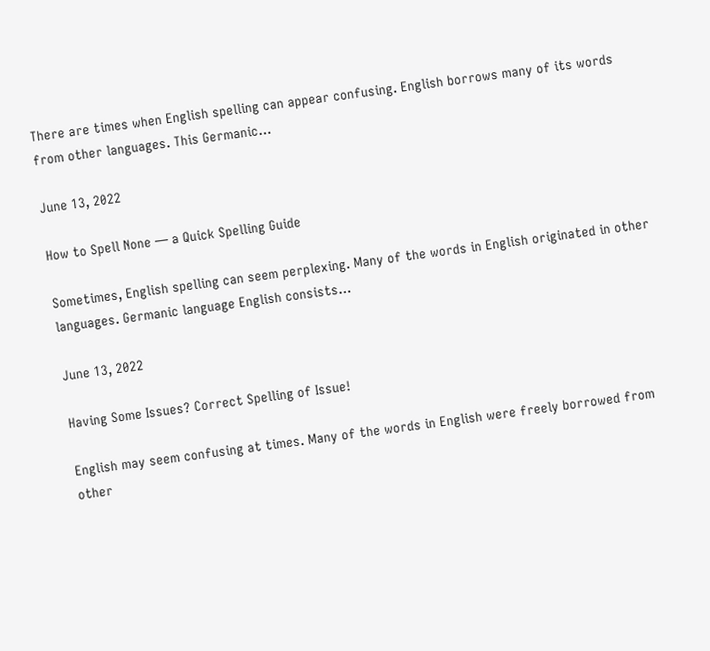There are times when English spelling can appear confusing. English borrows many of its words from other languages. This Germanic…

June 13, 2022

How to Spell None — a Quick Spelling Guide

Sometimes, English spelling can seem perplexing. Many of the words in English originated in other languages. Germanic language English consists…

June 13, 2022

Having Some Issues? Correct Spelling of Issue!

English may seem confusing at times. Many of the words in English were freely borrowed from other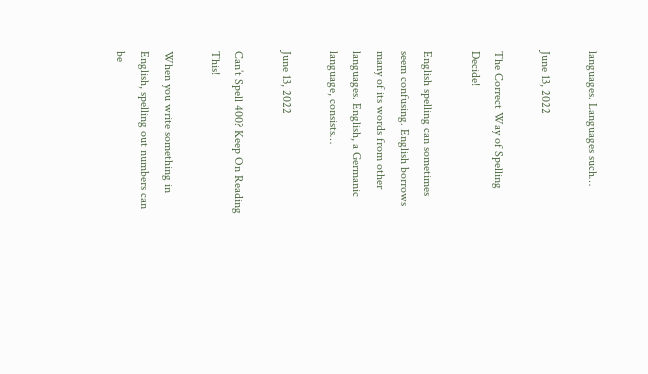languages. Languages such…

June 13, 2022

The Correct Way of Spelling Decide!

English spelling can sometimes seem confusing. English borrows many of its words from other languages. English, a Germanic language, consists…

June 13, 2022

Can’t Spell 400? Keep On Reading This!

When you write something in English, spelling out numbers can be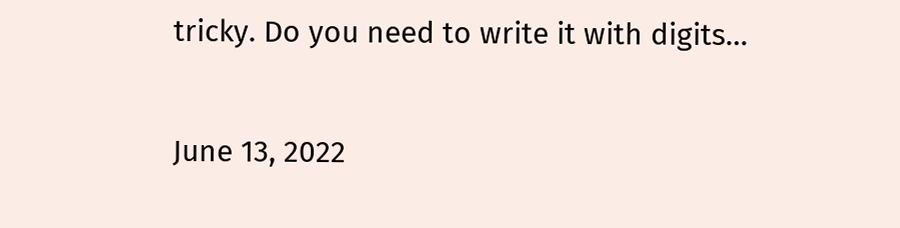tricky. Do you need to write it with digits…

June 13, 2022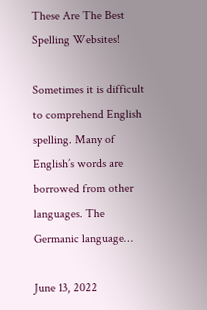These Are The Best Spelling Websites!

Sometimes it is difficult to comprehend English spelling. Many of English’s words are borrowed from other languages. The Germanic language…

June 13, 2022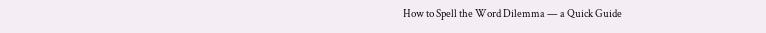How to Spell the Word Dilemma — a Quick Guide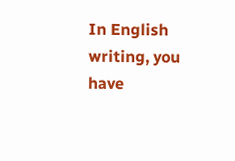In English writing, you have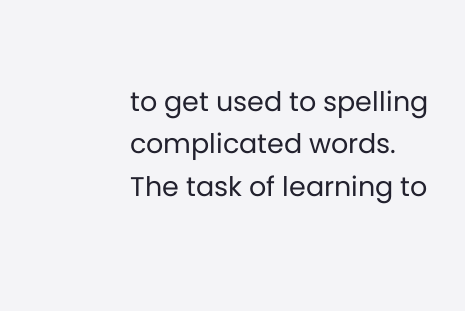to get used to spelling complicated words. The task of learning to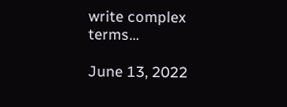write complex terms…

June 13, 2022